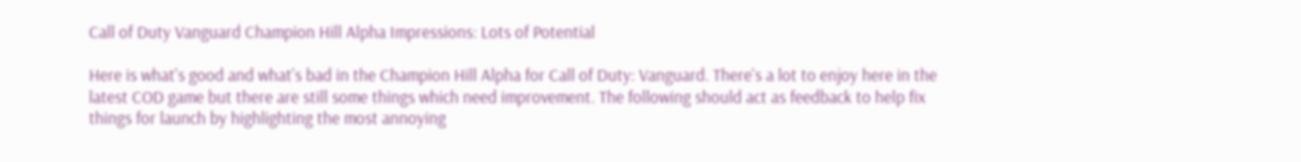Call of Duty Vanguard Champion Hill Alpha Impressions: Lots of Potential

Here is what's good and what's bad in the Champion Hill Alpha for Call of Duty: Vanguard. There's a lot to enjoy here in the latest COD game but there are still some things which need improvement. The following should act as feedback to help fix things for launch by highlighting the most annoying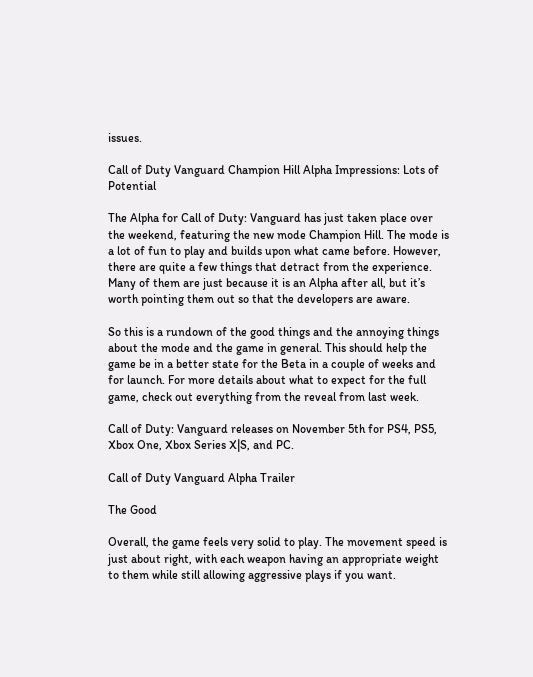issues.

Call of Duty Vanguard Champion Hill Alpha Impressions: Lots of Potential

The Alpha for Call of Duty: Vanguard has just taken place over the weekend, featuring the new mode Champion Hill. The mode is a lot of fun to play and builds upon what came before. However, there are quite a few things that detract from the experience. Many of them are just because it is an Alpha after all, but it’s worth pointing them out so that the developers are aware.

So this is a rundown of the good things and the annoying things about the mode and the game in general. This should help the game be in a better state for the Beta in a couple of weeks and for launch. For more details about what to expect for the full game, check out everything from the reveal from last week.

Call of Duty: Vanguard releases on November 5th for PS4, PS5, Xbox One, Xbox Series X|S, and PC.

Call of Duty Vanguard Alpha Trailer

The Good

Overall, the game feels very solid to play. The movement speed is just about right, with each weapon having an appropriate weight to them while still allowing aggressive plays if you want.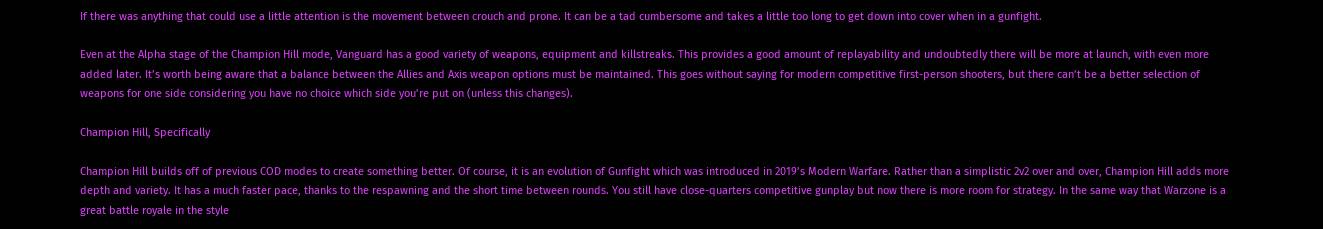If there was anything that could use a little attention is the movement between crouch and prone. It can be a tad cumbersome and takes a little too long to get down into cover when in a gunfight.

Even at the Alpha stage of the Champion Hill mode, Vanguard has a good variety of weapons, equipment and killstreaks. This provides a good amount of replayability and undoubtedly there will be more at launch, with even more added later. It’s worth being aware that a balance between the Allies and Axis weapon options must be maintained. This goes without saying for modern competitive first-person shooters, but there can’t be a better selection of weapons for one side considering you have no choice which side you’re put on (unless this changes).

Champion Hill, Specifically

Champion Hill builds off of previous COD modes to create something better. Of course, it is an evolution of Gunfight which was introduced in 2019’s Modern Warfare. Rather than a simplistic 2v2 over and over, Champion Hill adds more depth and variety. It has a much faster pace, thanks to the respawning and the short time between rounds. You still have close-quarters competitive gunplay but now there is more room for strategy. In the same way that Warzone is a great battle royale in the style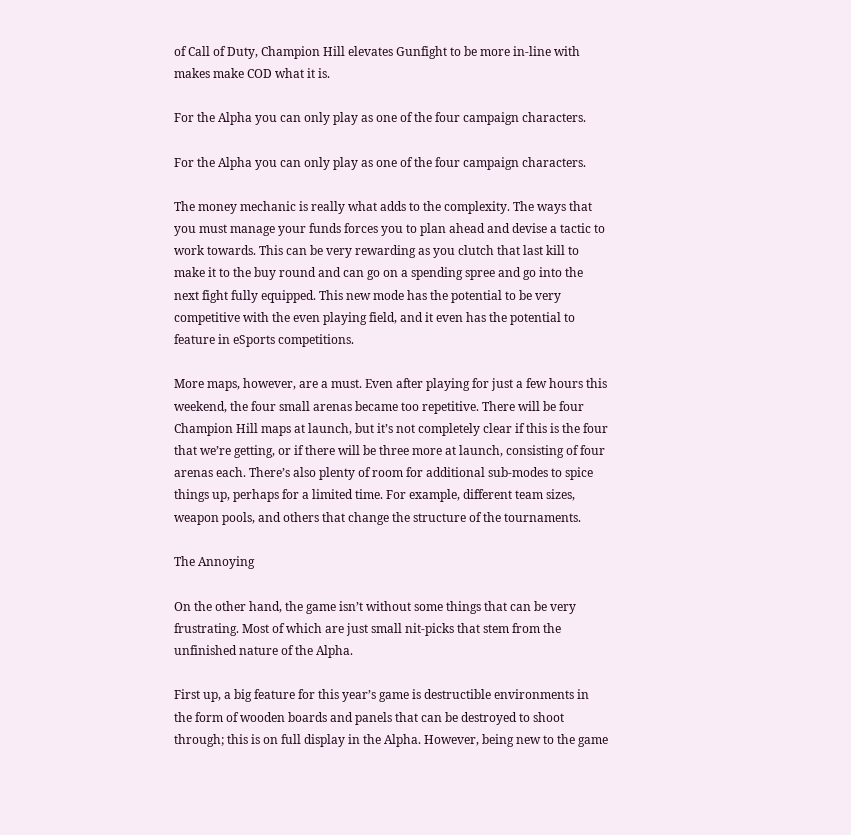of Call of Duty, Champion Hill elevates Gunfight to be more in-line with makes make COD what it is.

For the Alpha you can only play as one of the four campaign characters.

For the Alpha you can only play as one of the four campaign characters.

The money mechanic is really what adds to the complexity. The ways that you must manage your funds forces you to plan ahead and devise a tactic to work towards. This can be very rewarding as you clutch that last kill to make it to the buy round and can go on a spending spree and go into the next fight fully equipped. This new mode has the potential to be very competitive with the even playing field, and it even has the potential to feature in eSports competitions.

More maps, however, are a must. Even after playing for just a few hours this weekend, the four small arenas became too repetitive. There will be four Champion Hill maps at launch, but it’s not completely clear if this is the four that we’re getting, or if there will be three more at launch, consisting of four arenas each. There’s also plenty of room for additional sub-modes to spice things up, perhaps for a limited time. For example, different team sizes, weapon pools, and others that change the structure of the tournaments.

The Annoying

On the other hand, the game isn’t without some things that can be very frustrating. Most of which are just small nit-picks that stem from the unfinished nature of the Alpha.

First up, a big feature for this year’s game is destructible environments in the form of wooden boards and panels that can be destroyed to shoot through; this is on full display in the Alpha. However, being new to the game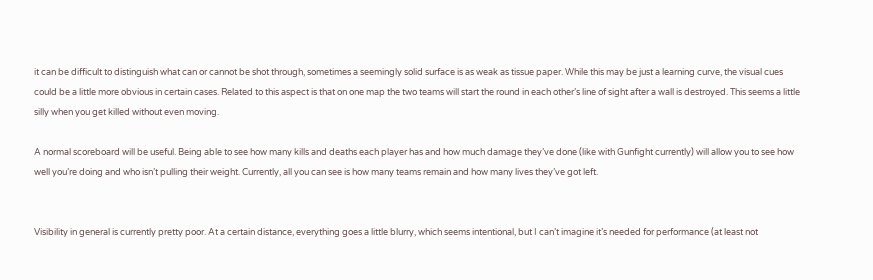it can be difficult to distinguish what can or cannot be shot through, sometimes a seemingly solid surface is as weak as tissue paper. While this may be just a learning curve, the visual cues could be a little more obvious in certain cases. Related to this aspect is that on one map the two teams will start the round in each other’s line of sight after a wall is destroyed. This seems a little silly when you get killed without even moving.

A normal scoreboard will be useful. Being able to see how many kills and deaths each player has and how much damage they’ve done (like with Gunfight currently) will allow you to see how well you’re doing and who isn’t pulling their weight. Currently, all you can see is how many teams remain and how many lives they’ve got left.


Visibility in general is currently pretty poor. At a certain distance, everything goes a little blurry, which seems intentional, but I can’t imagine it’s needed for performance (at least not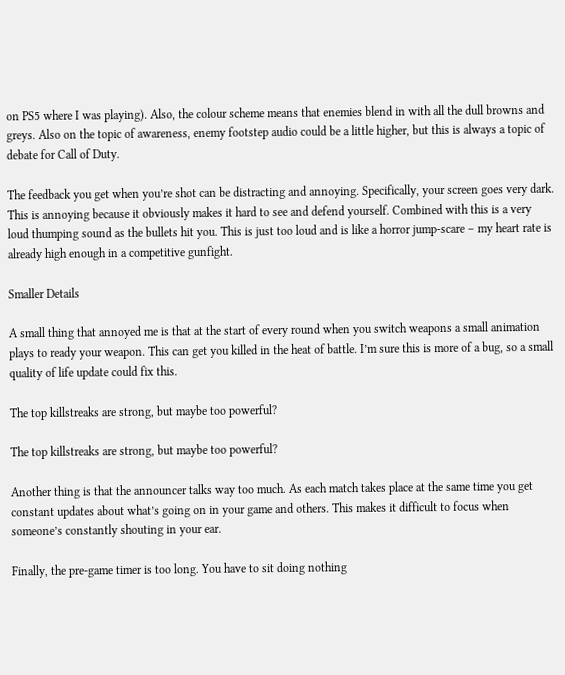on PS5 where I was playing). Also, the colour scheme means that enemies blend in with all the dull browns and greys. Also on the topic of awareness, enemy footstep audio could be a little higher, but this is always a topic of debate for Call of Duty.

The feedback you get when you’re shot can be distracting and annoying. Specifically, your screen goes very dark. This is annoying because it obviously makes it hard to see and defend yourself. Combined with this is a very loud thumping sound as the bullets hit you. This is just too loud and is like a horror jump-scare – my heart rate is already high enough in a competitive gunfight.

Smaller Details

A small thing that annoyed me is that at the start of every round when you switch weapons a small animation plays to ready your weapon. This can get you killed in the heat of battle. I’m sure this is more of a bug, so a small quality of life update could fix this.

The top killstreaks are strong, but maybe too powerful?

The top killstreaks are strong, but maybe too powerful?

Another thing is that the announcer talks way too much. As each match takes place at the same time you get constant updates about what’s going on in your game and others. This makes it difficult to focus when someone’s constantly shouting in your ear.

Finally, the pre-game timer is too long. You have to sit doing nothing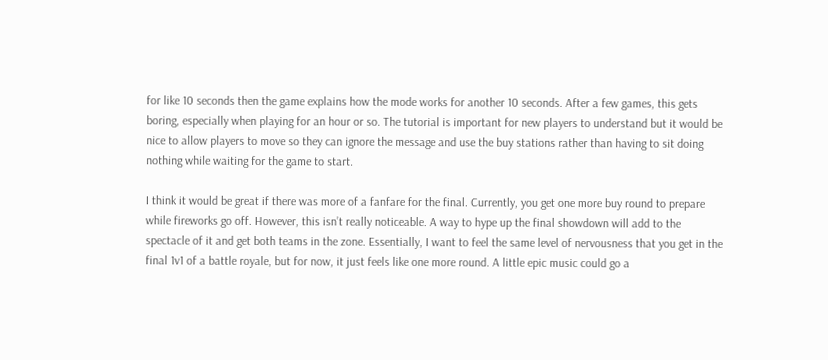for like 10 seconds then the game explains how the mode works for another 10 seconds. After a few games, this gets boring, especially when playing for an hour or so. The tutorial is important for new players to understand but it would be nice to allow players to move so they can ignore the message and use the buy stations rather than having to sit doing nothing while waiting for the game to start.

I think it would be great if there was more of a fanfare for the final. Currently, you get one more buy round to prepare while fireworks go off. However, this isn’t really noticeable. A way to hype up the final showdown will add to the spectacle of it and get both teams in the zone. Essentially, I want to feel the same level of nervousness that you get in the final 1v1 of a battle royale, but for now, it just feels like one more round. A little epic music could go a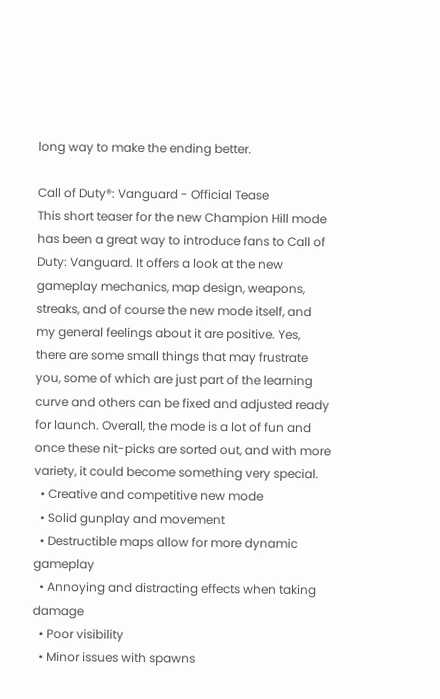long way to make the ending better.

Call of Duty®: Vanguard - Official Tease
This short teaser for the new Champion Hill mode has been a great way to introduce fans to Call of Duty: Vanguard. It offers a look at the new gameplay mechanics, map design, weapons, streaks, and of course the new mode itself, and my general feelings about it are positive. Yes, there are some small things that may frustrate you, some of which are just part of the learning curve and others can be fixed and adjusted ready for launch. Overall, the mode is a lot of fun and once these nit-picks are sorted out, and with more variety, it could become something very special.
  • Creative and competitive new mode
  • Solid gunplay and movement
  • Destructible maps allow for more dynamic gameplay
  • Annoying and distracting effects when taking damage
  • Poor visibility
  • Minor issues with spawns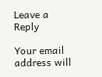Leave a Reply

Your email address will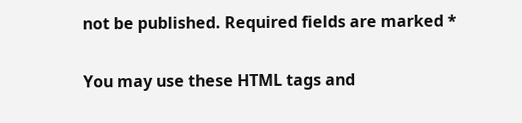not be published. Required fields are marked *

You may use these HTML tags and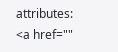attributes: <a href=""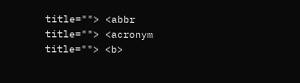title=""> <abbr title=""> <acronym title=""> <b>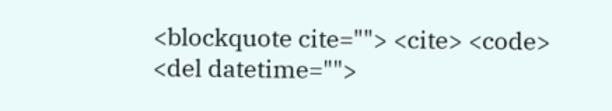<blockquote cite=""> <cite> <code> <del datetime="">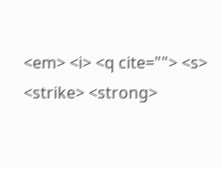<em> <i> <q cite=""> <s> <strike> <strong>